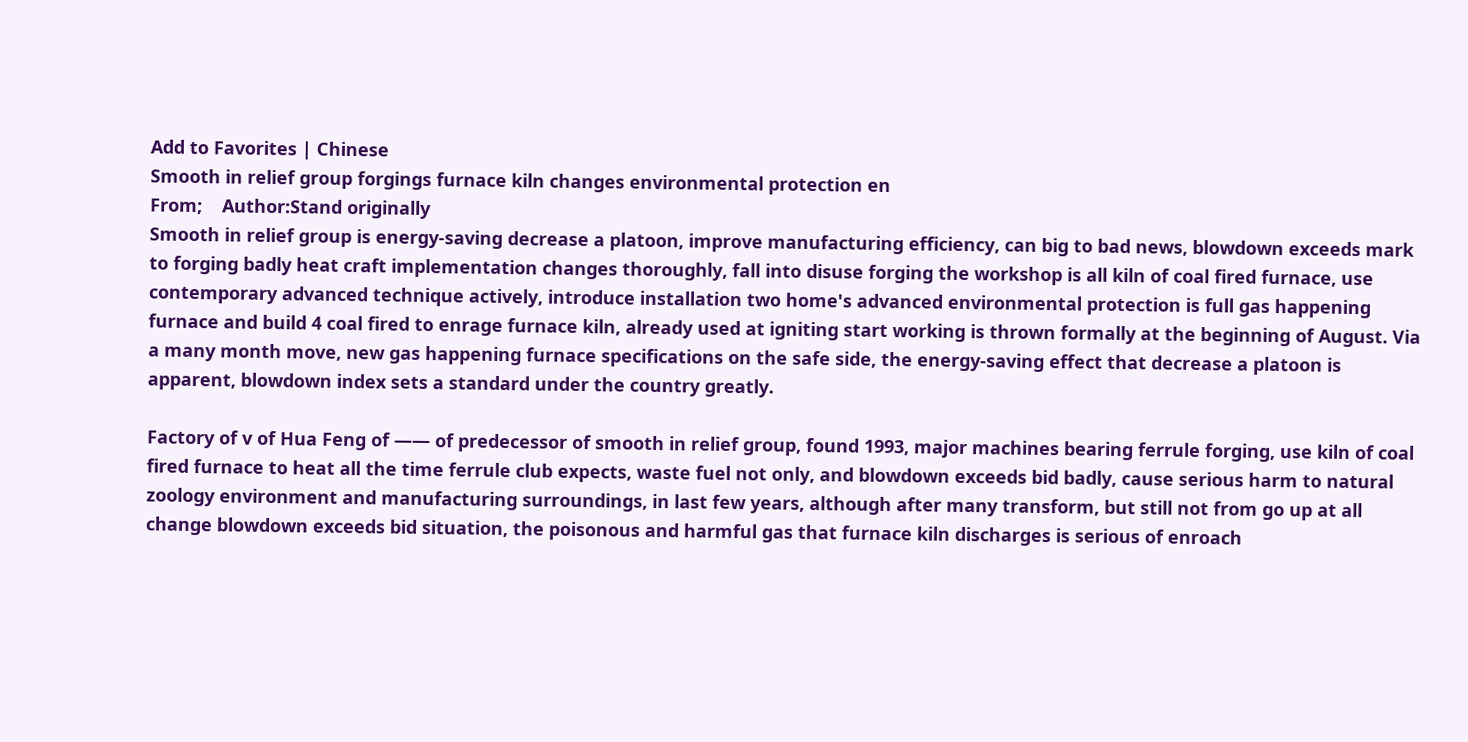Add to Favorites | Chinese
Smooth in relief group forgings furnace kiln changes environmental protection en
From;    Author:Stand originally
Smooth in relief group is energy-saving decrease a platoon, improve manufacturing efficiency, can big to bad news, blowdown exceeds mark to forging badly heat craft implementation changes thoroughly, fall into disuse forging the workshop is all kiln of coal fired furnace, use contemporary advanced technique actively, introduce installation two home's advanced environmental protection is full gas happening furnace and build 4 coal fired to enrage furnace kiln, already used at igniting start working is thrown formally at the beginning of August. Via a many month move, new gas happening furnace specifications on the safe side, the energy-saving effect that decrease a platoon is apparent, blowdown index sets a standard under the country greatly.

Factory of v of Hua Feng of —— of predecessor of smooth in relief group, found 1993, major machines bearing ferrule forging, use kiln of coal fired furnace to heat all the time ferrule club expects, waste fuel not only, and blowdown exceeds bid badly, cause serious harm to natural zoology environment and manufacturing surroundings, in last few years, although after many transform, but still not from go up at all change blowdown exceeds bid situation, the poisonous and harmful gas that furnace kiln discharges is serious of enroach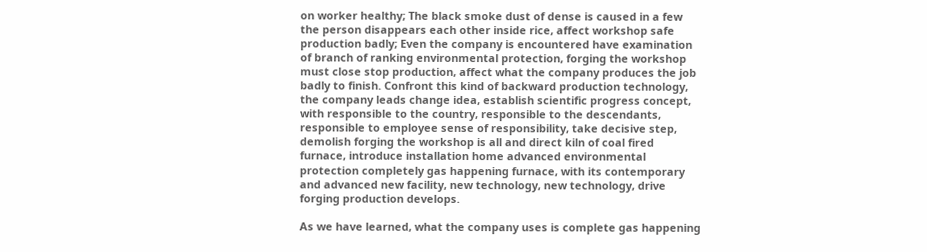on worker healthy; The black smoke dust of dense is caused in a few the person disappears each other inside rice, affect workshop safe production badly; Even the company is encountered have examination of branch of ranking environmental protection, forging the workshop must close stop production, affect what the company produces the job badly to finish. Confront this kind of backward production technology, the company leads change idea, establish scientific progress concept, with responsible to the country, responsible to the descendants, responsible to employee sense of responsibility, take decisive step, demolish forging the workshop is all and direct kiln of coal fired furnace, introduce installation home advanced environmental protection completely gas happening furnace, with its contemporary and advanced new facility, new technology, new technology, drive forging production develops.

As we have learned, what the company uses is complete gas happening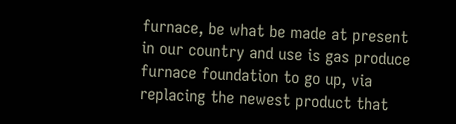furnace, be what be made at present in our country and use is gas produce furnace foundation to go up, via replacing the newest product that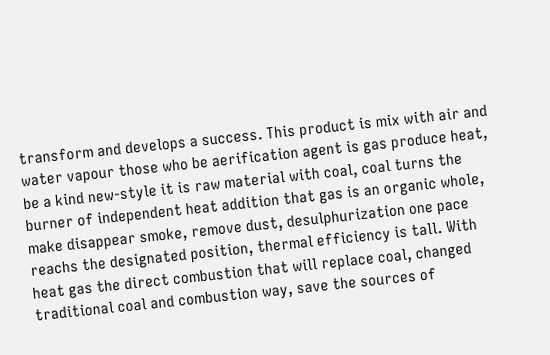transform and develops a success. This product is mix with air and water vapour those who be aerification agent is gas produce heat, be a kind new-style it is raw material with coal, coal turns the burner of independent heat addition that gas is an organic whole, make disappear smoke, remove dust, desulphurization one pace reachs the designated position, thermal efficiency is tall. With heat gas the direct combustion that will replace coal, changed traditional coal and combustion way, save the sources of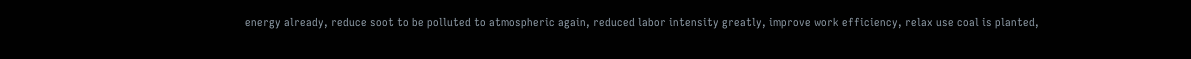energy already, reduce soot to be polluted to atmospheric again, reduced labor intensity greatly, improve work efficiency, relax use coal is planted,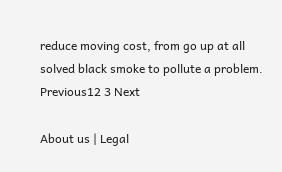reduce moving cost, from go up at all solved black smoke to pollute a problem.
Previous12 3 Next

About us | Legal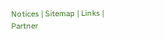Notices | Sitemap | Links | Partner